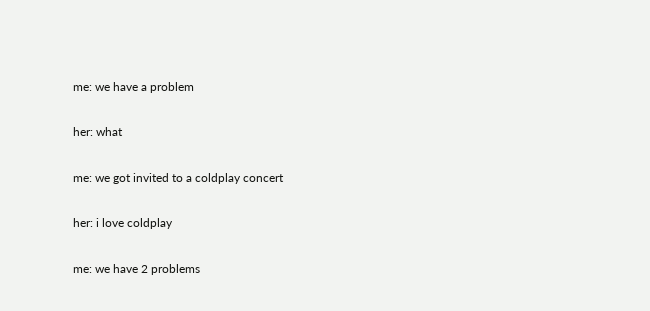me: we have a problem

her: what

me: we got invited to a coldplay concert

her: i love coldplay

me: we have 2 problems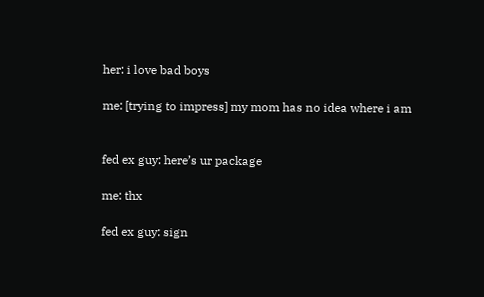her: i love bad boys

me: [trying to impress] my mom has no idea where i am


fed ex guy: here’s ur package

me: thx

fed ex guy: sign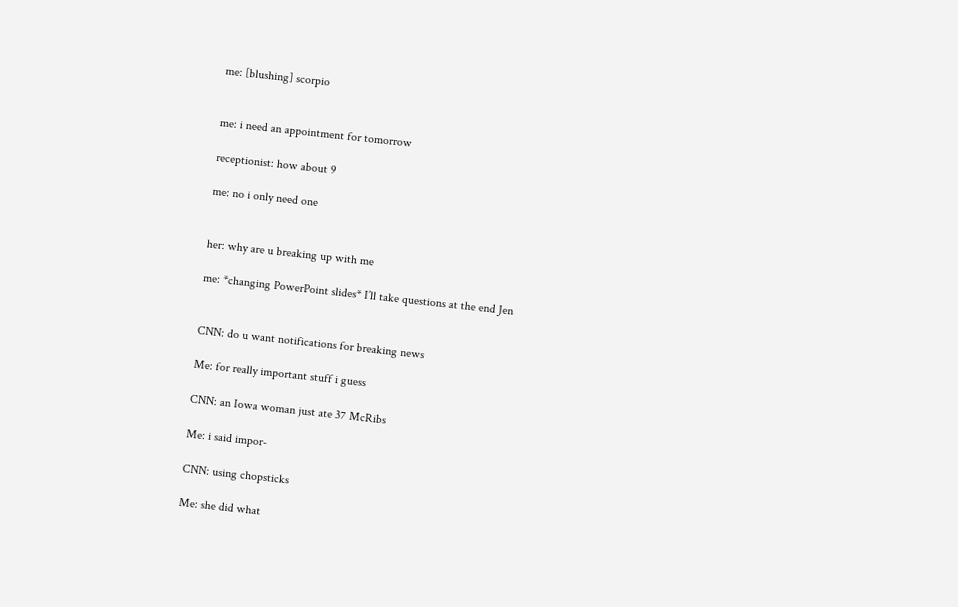me: [blushing] scorpio


me: i need an appointment for tomorrow

receptionist: how about 9

me: no i only need one


her: why are u breaking up with me

me: *changing PowerPoint slides* I’ll take questions at the end Jen


CNN: do u want notifications for breaking news

Me: for really important stuff i guess

CNN: an Iowa woman just ate 37 McRibs

Me: i said impor-

CNN: using chopsticks

Me: she did what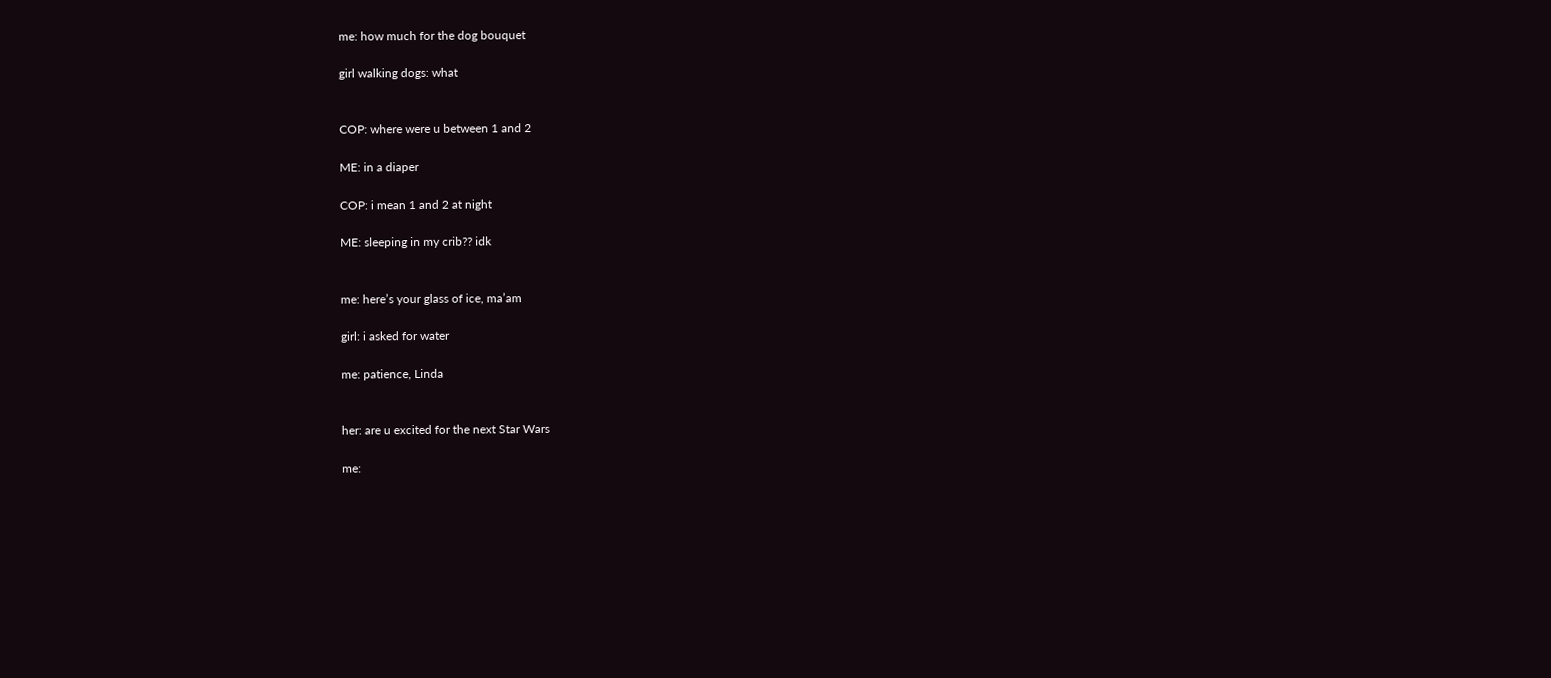me: how much for the dog bouquet

girl walking dogs: what


COP: where were u between 1 and 2

ME: in a diaper

COP: i mean 1 and 2 at night

ME: sleeping in my crib?? idk


me: here’s your glass of ice, ma’am

girl: i asked for water

me: patience, Linda


her: are u excited for the next Star Wars

me: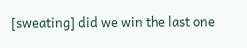[sweating] did we win the last one